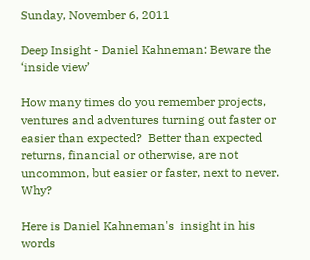Sunday, November 6, 2011

Deep Insight - Daniel Kahneman: Beware the ‘inside view’

How many times do you remember projects, ventures and adventures turning out faster or easier than expected?  Better than expected returns, financial or otherwise, are not uncommon, but easier or faster, next to never.  Why?

Here is Daniel Kahneman's  insight in his words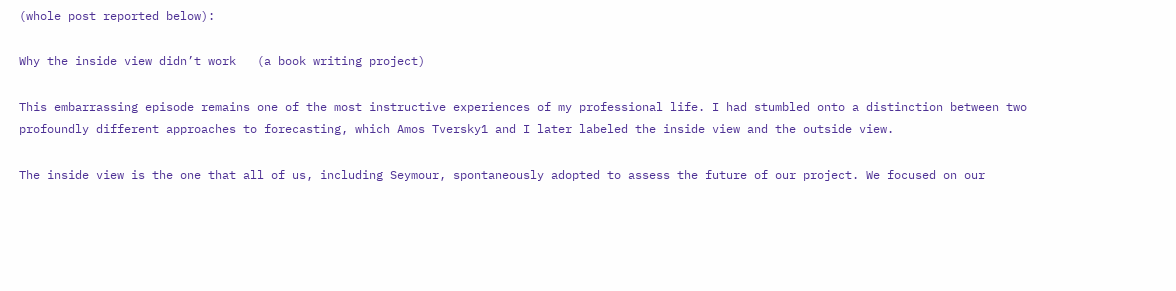(whole post reported below):

Why the inside view didn’t work   (a book writing project)

This embarrassing episode remains one of the most instructive experiences of my professional life. I had stumbled onto a distinction between two profoundly different approaches to forecasting, which Amos Tversky1 and I later labeled the inside view and the outside view.

The inside view is the one that all of us, including Seymour, spontaneously adopted to assess the future of our project. We focused on our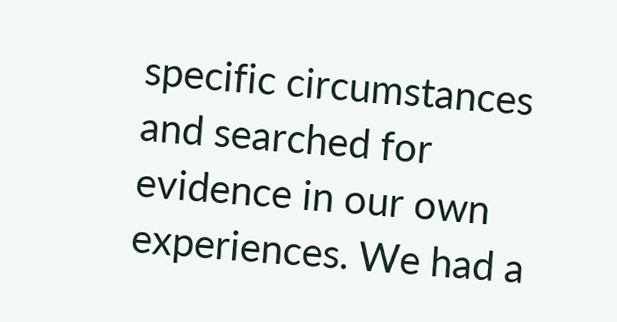specific circumstances and searched for evidence in our own experiences. We had a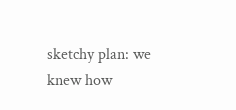sketchy plan: we knew how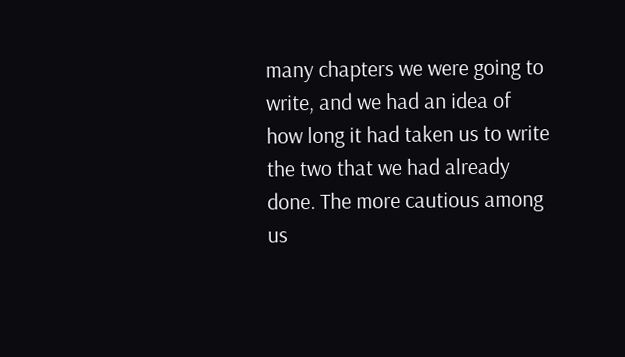many chapters we were going to write, and we had an idea of how long it had taken us to write the two that we had already done. The more cautious among us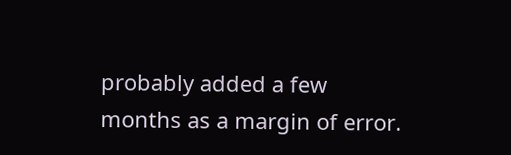probably added a few months as a margin of error.